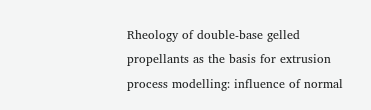Rheology of double-base gelled propellants as the basis for extrusion process modelling: influence of normal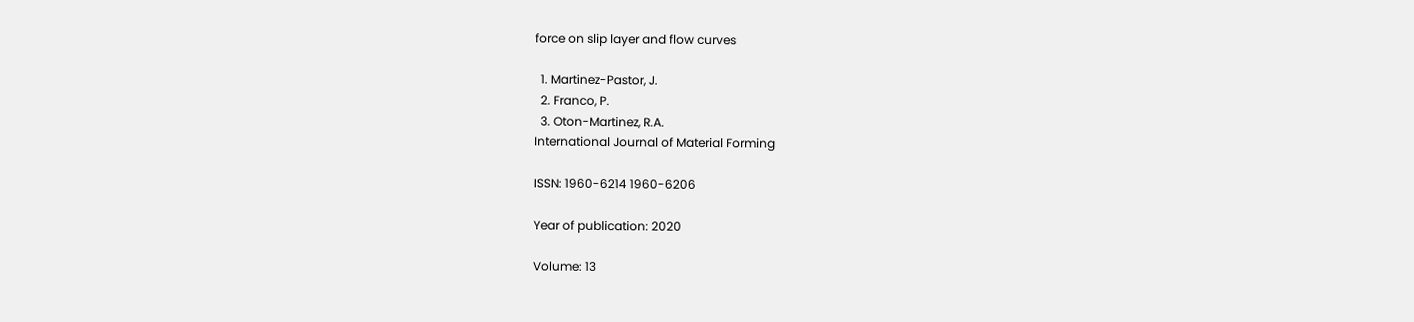force on slip layer and flow curves

  1. Martinez-Pastor, J.
  2. Franco, P.
  3. Oton-Martinez, R.A.
International Journal of Material Forming

ISSN: 1960-6214 1960-6206

Year of publication: 2020

Volume: 13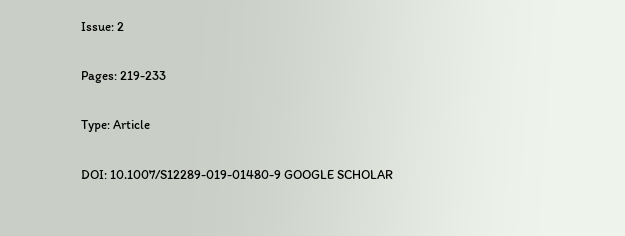Issue: 2

Pages: 219-233

Type: Article

DOI: 10.1007/S12289-019-01480-9 GOOGLE SCHOLAR